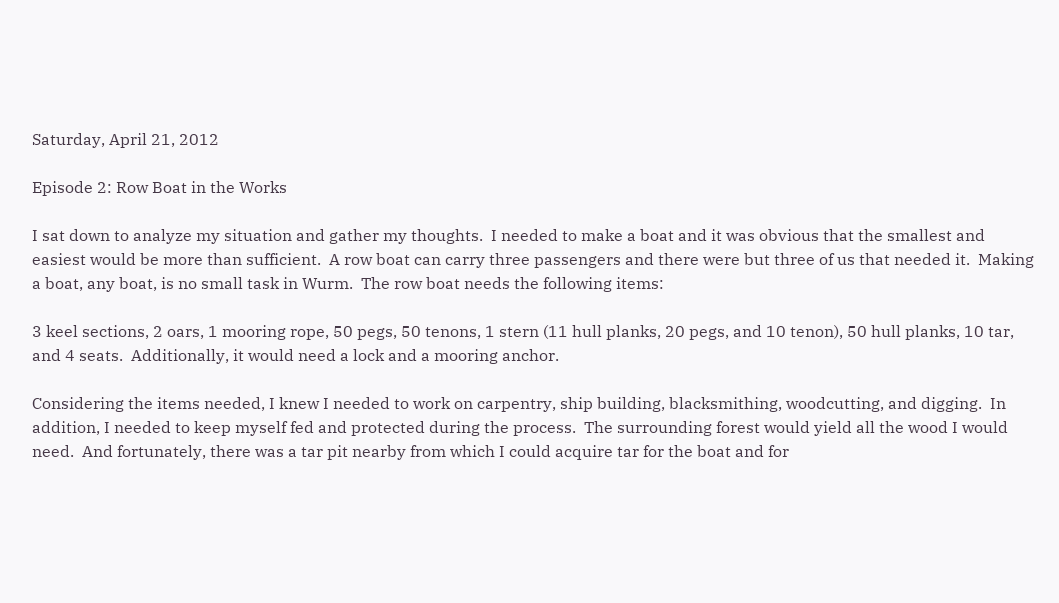Saturday, April 21, 2012

Episode 2: Row Boat in the Works

I sat down to analyze my situation and gather my thoughts.  I needed to make a boat and it was obvious that the smallest and easiest would be more than sufficient.  A row boat can carry three passengers and there were but three of us that needed it.  Making a boat, any boat, is no small task in Wurm.  The row boat needs the following items:

3 keel sections, 2 oars, 1 mooring rope, 50 pegs, 50 tenons, 1 stern (11 hull planks, 20 pegs, and 10 tenon), 50 hull planks, 10 tar, and 4 seats.  Additionally, it would need a lock and a mooring anchor.

Considering the items needed, I knew I needed to work on carpentry, ship building, blacksmithing, woodcutting, and digging.  In addition, I needed to keep myself fed and protected during the process.  The surrounding forest would yield all the wood I would need.  And fortunately, there was a tar pit nearby from which I could acquire tar for the boat and for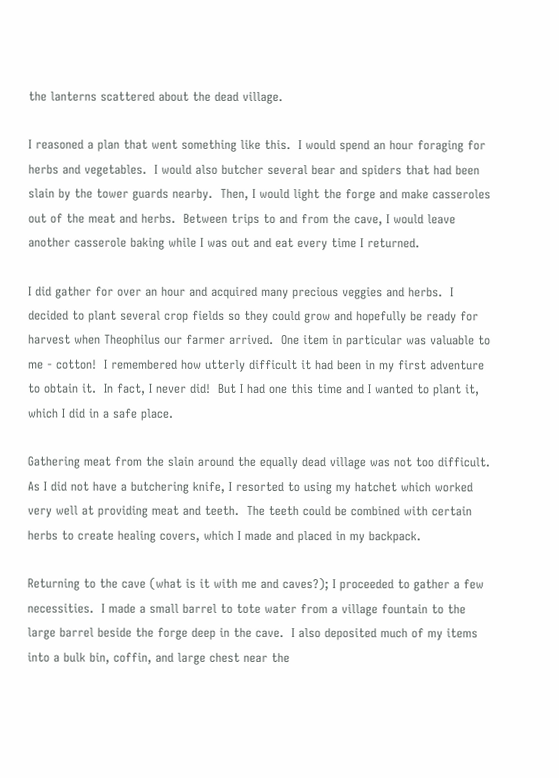the lanterns scattered about the dead village.

I reasoned a plan that went something like this.  I would spend an hour foraging for herbs and vegetables.  I would also butcher several bear and spiders that had been slain by the tower guards nearby.  Then, I would light the forge and make casseroles out of the meat and herbs.  Between trips to and from the cave, I would leave another casserole baking while I was out and eat every time I returned.

I did gather for over an hour and acquired many precious veggies and herbs.  I decided to plant several crop fields so they could grow and hopefully be ready for harvest when Theophilus our farmer arrived.  One item in particular was valuable to me - cotton!  I remembered how utterly difficult it had been in my first adventure to obtain it.  In fact, I never did!  But I had one this time and I wanted to plant it, which I did in a safe place.

Gathering meat from the slain around the equally dead village was not too difficult.  As I did not have a butchering knife, I resorted to using my hatchet which worked very well at providing meat and teeth.  The teeth could be combined with certain herbs to create healing covers, which I made and placed in my backpack.

Returning to the cave (what is it with me and caves?); I proceeded to gather a few necessities.  I made a small barrel to tote water from a village fountain to the large barrel beside the forge deep in the cave.  I also deposited much of my items into a bulk bin, coffin, and large chest near the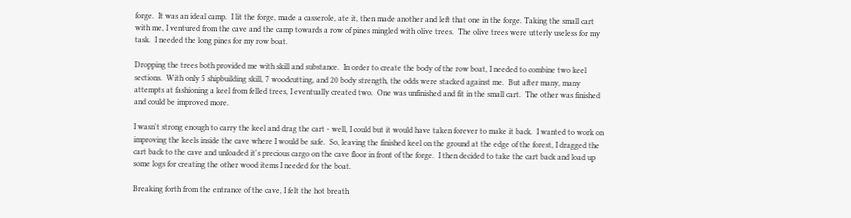forge.  It was an ideal camp.  I lit the forge, made a casserole, ate it, then made another and left that one in the forge. Taking the small cart with me, I ventured from the cave and the camp towards a row of pines mingled with olive trees.  The olive trees were utterly useless for my task.  I needed the long pines for my row boat.

Dropping the trees both provided me with skill and substance.  In order to create the body of the row boat, I needed to combine two keel sections.  With only 5 shipbuilding skill, 7 woodcutting, and 20 body strength, the odds were stacked against me.  But after many, many attempts at fashioning a keel from felled trees, I eventually created two.  One was unfinished and fit in the small cart.  The other was finished and could be improved more.

I wasn't strong enough to carry the keel and drag the cart - well, I could but it would have taken forever to make it back.  I wanted to work on improving the keels inside the cave where I would be safe.  So, leaving the finished keel on the ground at the edge of the forest, I dragged the cart back to the cave and unloaded it's precious cargo on the cave floor in front of the forge.  I then decided to take the cart back and load up some logs for creating the other wood items I needed for the boat.

Breaking forth from the entrance of the cave, I felt the hot breath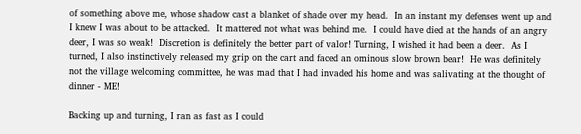of something above me, whose shadow cast a blanket of shade over my head.  In an instant my defenses went up and I knew I was about to be attacked.  It mattered not what was behind me.  I could have died at the hands of an angry deer, I was so weak!  Discretion is definitely the better part of valor! Turning, I wished it had been a deer.  As I turned, I also instinctively released my grip on the cart and faced an ominous slow brown bear!  He was definitely not the village welcoming committee, he was mad that I had invaded his home and was salivating at the thought of dinner - ME!

Backing up and turning, I ran as fast as I could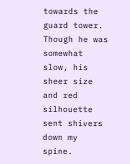towards the guard tower.  Though he was somewhat slow, his sheer size and red silhouette sent shivers down my spine.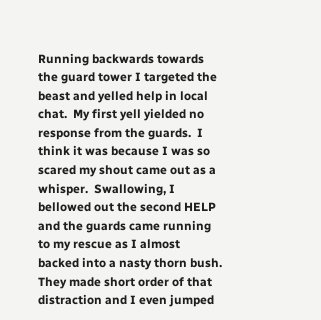Running backwards towards the guard tower I targeted the beast and yelled help in local chat.  My first yell yielded no response from the guards.  I think it was because I was so scared my shout came out as a whisper.  Swallowing, I bellowed out the second HELP and the guards came running to my rescue as I almost backed into a nasty thorn bush.  They made short order of that distraction and I even jumped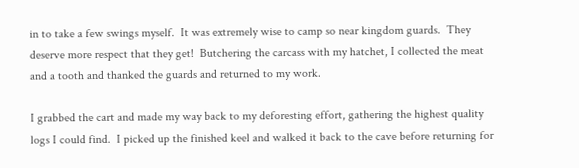in to take a few swings myself.  It was extremely wise to camp so near kingdom guards.  They deserve more respect that they get!  Butchering the carcass with my hatchet, I collected the meat and a tooth and thanked the guards and returned to my work.

I grabbed the cart and made my way back to my deforesting effort, gathering the highest quality logs I could find.  I picked up the finished keel and walked it back to the cave before returning for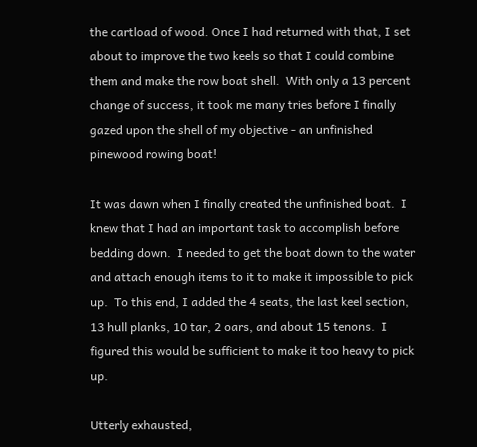the cartload of wood. Once I had returned with that, I set about to improve the two keels so that I could combine them and make the row boat shell.  With only a 13 percent change of success, it took me many tries before I finally gazed upon the shell of my objective - an unfinished pinewood rowing boat!

It was dawn when I finally created the unfinished boat.  I knew that I had an important task to accomplish before bedding down.  I needed to get the boat down to the water and attach enough items to it to make it impossible to pick up.  To this end, I added the 4 seats, the last keel section, 13 hull planks, 10 tar, 2 oars, and about 15 tenons.  I figured this would be sufficient to make it too heavy to pick up.

Utterly exhausted,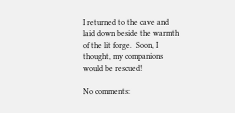I returned to the cave and laid down beside the warmth of the lit forge.  Soon, I thought, my companions would be rescued!

No comments: